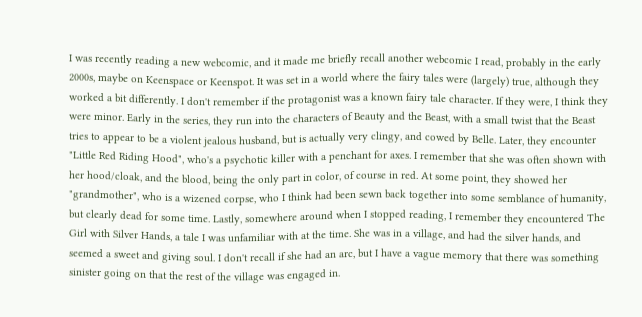I was recently reading a new webcomic, and it made me briefly recall another webcomic I read, probably in the early 2000s, maybe on Keenspace or Keenspot. It was set in a world where the fairy tales were (largely) true, although they worked a bit differently. I don't remember if the protagonist was a known fairy tale character. If they were, I think they were minor. Early in the series, they run into the characters of Beauty and the Beast, with a small twist that the Beast tries to appear to be a violent jealous husband, but is actually very clingy, and cowed by Belle. Later, they encounter "Little Red Riding Hood", who's a psychotic killer with a penchant for axes. I remember that she was often shown with her hood/cloak, and the blood, being the only part in color, of course in red. At some point, they showed her "grandmother", who is a wizened corpse, who I think had been sewn back together into some semblance of humanity, but clearly dead for some time. Lastly, somewhere around when I stopped reading, I remember they encountered The Girl with Silver Hands, a tale I was unfamiliar with at the time. She was in a village, and had the silver hands, and seemed a sweet and giving soul. I don't recall if she had an arc, but I have a vague memory that there was something sinister going on that the rest of the village was engaged in.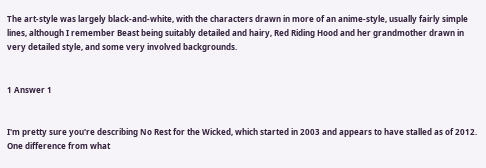The art-style was largely black-and-white, with the characters drawn in more of an anime-style, usually fairly simple lines, although I remember Beast being suitably detailed and hairy, Red Riding Hood and her grandmother drawn in very detailed style, and some very involved backgrounds.


1 Answer 1


I'm pretty sure you're describing No Rest for the Wicked, which started in 2003 and appears to have stalled as of 2012. One difference from what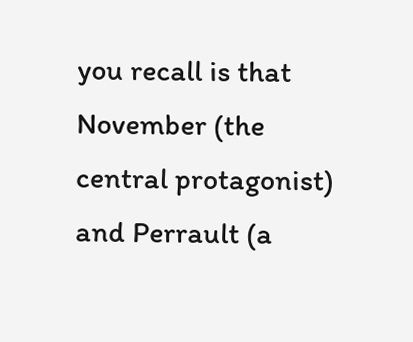you recall is that November (the central protagonist) and Perrault (a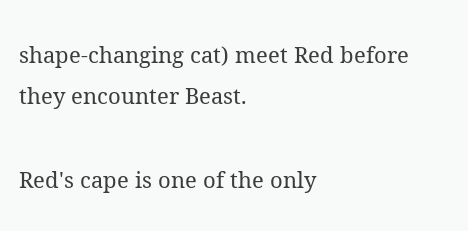shape-changing cat) meet Red before they encounter Beast.

Red's cape is one of the only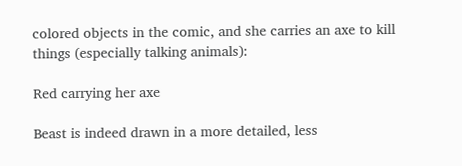colored objects in the comic, and she carries an axe to kill things (especially talking animals):

Red carrying her axe

Beast is indeed drawn in a more detailed, less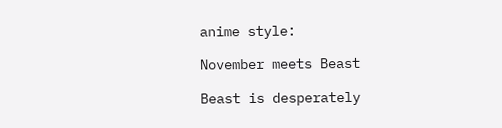anime style:

November meets Beast

Beast is desperately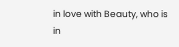in love with Beauty, who is in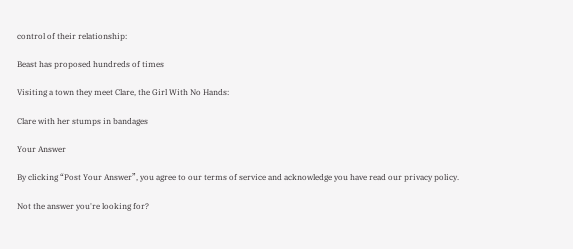control of their relationship:

Beast has proposed hundreds of times

Visiting a town they meet Clare, the Girl With No Hands:

Clare with her stumps in bandages

Your Answer

By clicking “Post Your Answer”, you agree to our terms of service and acknowledge you have read our privacy policy.

Not the answer you're looking for?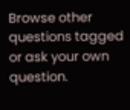Browse other questions tagged or ask your own question.